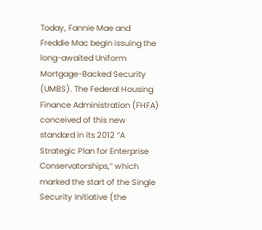Today, Fannie Mae and Freddie Mac begin issuing the long-awaited Uniform Mortgage-Backed Security (UMBS). The Federal Housing Finance Administration (FHFA) conceived of this new standard in its 2012 “A Strategic Plan for Enterprise Conservatorships,” which marked the start of the Single Security Initiative (the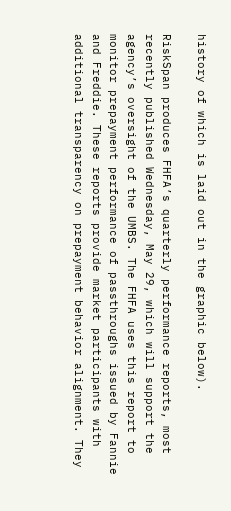history of which is laid out in the graphic below).

RiskSpan produces FHFA’s quarterly performance reports, most recently published Wednesday, May 29, which will support the agency’s oversight of the UMBS. The FHFA uses this report to monitor prepayment performance of passthroughs issued by Fannie and Freddie. These reports provide market participants with additional transparency on prepayment behavior alignment. They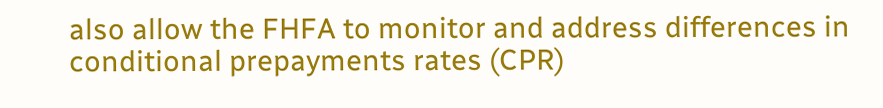also allow the FHFA to monitor and address differences in conditional prepayments rates (CPR)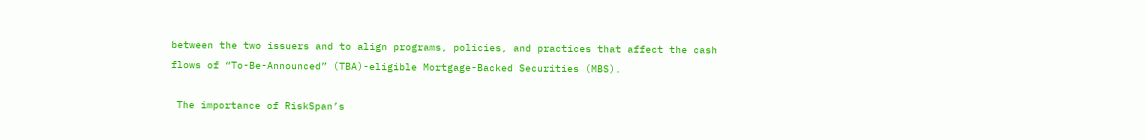between the two issuers and to align programs, policies, and practices that affect the cash flows of “To-Be-Announced” (TBA)-eligible Mortgage-Backed Securities (MBS).

 The importance of RiskSpan’s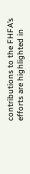contributions to the FHFA’s efforts are highlighted in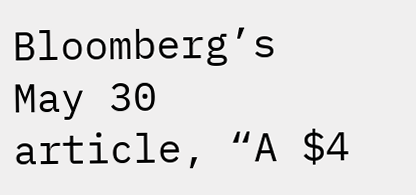Bloomberg’s May 30 article, “A $4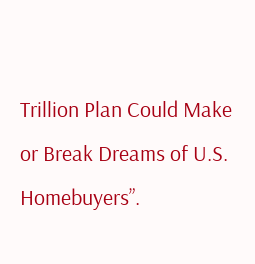Trillion Plan Could Make or Break Dreams of U.S. Homebuyers”.